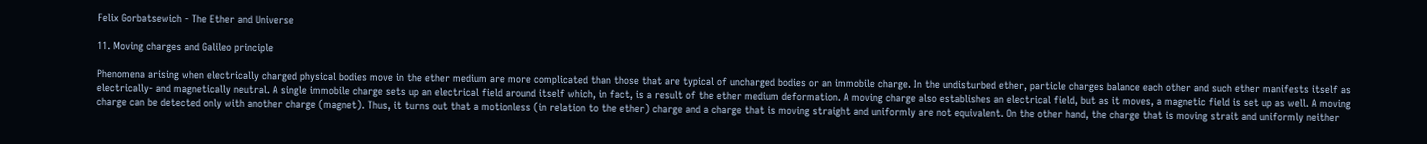Felix Gorbatsewich - The Ether and Universe

11. Moving charges and Galileo principle

Phenomena arising when electrically charged physical bodies move in the ether medium are more complicated than those that are typical of uncharged bodies or an immobile charge. In the undisturbed ether, particle charges balance each other and such ether manifests itself as electrically- and magnetically neutral. A single immobile charge sets up an electrical field around itself which, in fact, is a result of the ether medium deformation. A moving charge also establishes an electrical field, but as it moves, a magnetic field is set up as well. A moving charge can be detected only with another charge (magnet). Thus, it turns out that a motionless (in relation to the ether) charge and a charge that is moving straight and uniformly are not equivalent. On the other hand, the charge that is moving strait and uniformly neither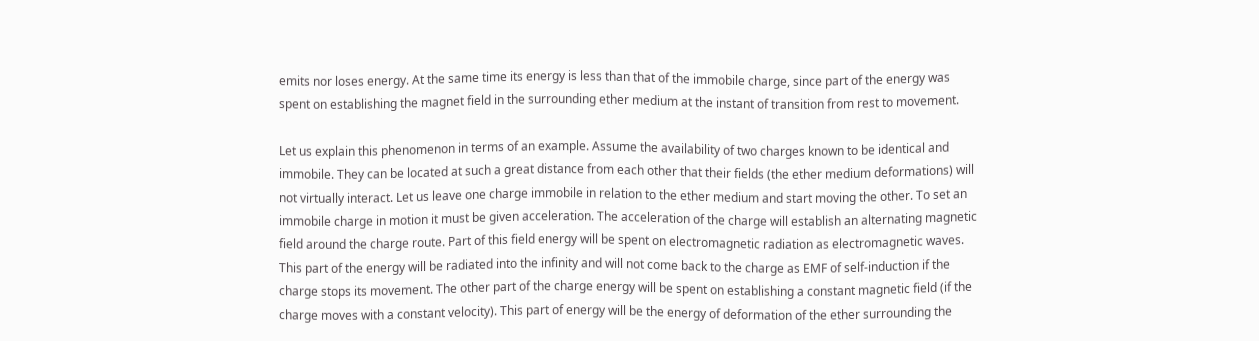emits nor loses energy. At the same time its energy is less than that of the immobile charge, since part of the energy was spent on establishing the magnet field in the surrounding ether medium at the instant of transition from rest to movement.

Let us explain this phenomenon in terms of an example. Assume the availability of two charges known to be identical and immobile. They can be located at such a great distance from each other that their fields (the ether medium deformations) will not virtually interact. Let us leave one charge immobile in relation to the ether medium and start moving the other. To set an immobile charge in motion it must be given acceleration. The acceleration of the charge will establish an alternating magnetic field around the charge route. Part of this field energy will be spent on electromagnetic radiation as electromagnetic waves. This part of the energy will be radiated into the infinity and will not come back to the charge as EMF of self-induction if the charge stops its movement. The other part of the charge energy will be spent on establishing a constant magnetic field (if the charge moves with a constant velocity). This part of energy will be the energy of deformation of the ether surrounding the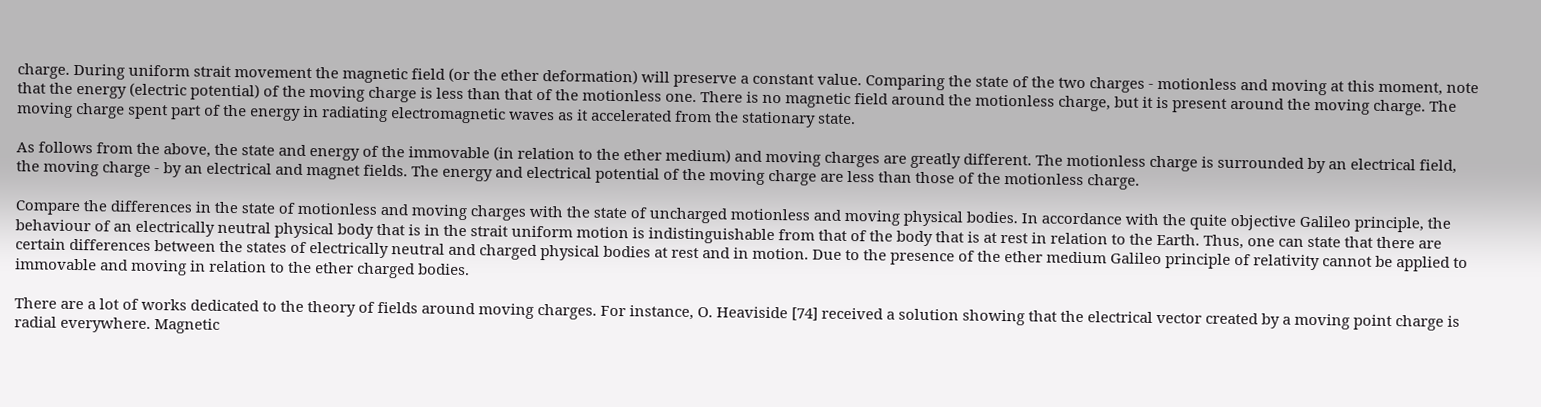charge. During uniform strait movement the magnetic field (or the ether deformation) will preserve a constant value. Comparing the state of the two charges - motionless and moving at this moment, note that the energy (electric potential) of the moving charge is less than that of the motionless one. There is no magnetic field around the motionless charge, but it is present around the moving charge. The moving charge spent part of the energy in radiating electromagnetic waves as it accelerated from the stationary state.

As follows from the above, the state and energy of the immovable (in relation to the ether medium) and moving charges are greatly different. The motionless charge is surrounded by an electrical field, the moving charge - by an electrical and magnet fields. The energy and electrical potential of the moving charge are less than those of the motionless charge.

Compare the differences in the state of motionless and moving charges with the state of uncharged motionless and moving physical bodies. In accordance with the quite objective Galileo principle, the behaviour of an electrically neutral physical body that is in the strait uniform motion is indistinguishable from that of the body that is at rest in relation to the Earth. Thus, one can state that there are certain differences between the states of electrically neutral and charged physical bodies at rest and in motion. Due to the presence of the ether medium Galileo principle of relativity cannot be applied to immovable and moving in relation to the ether charged bodies.

There are a lot of works dedicated to the theory of fields around moving charges. For instance, O. Heaviside [74] received a solution showing that the electrical vector created by a moving point charge is radial everywhere. Magnetic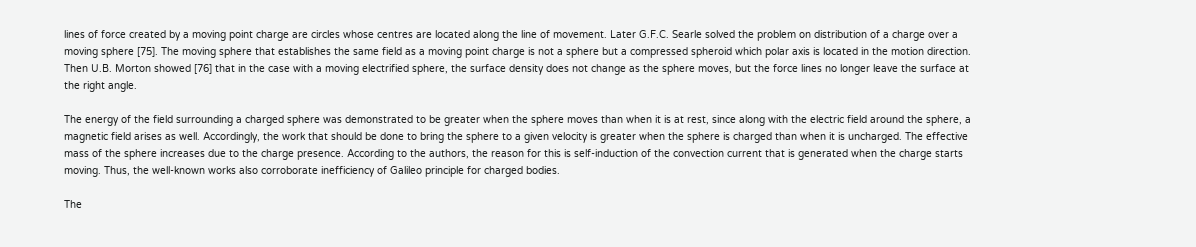lines of force created by a moving point charge are circles whose centres are located along the line of movement. Later G.F.C. Searle solved the problem on distribution of a charge over a moving sphere [75]. The moving sphere that establishes the same field as a moving point charge is not a sphere but a compressed spheroid which polar axis is located in the motion direction. Then U.B. Morton showed [76] that in the case with a moving electrified sphere, the surface density does not change as the sphere moves, but the force lines no longer leave the surface at the right angle.

The energy of the field surrounding a charged sphere was demonstrated to be greater when the sphere moves than when it is at rest, since along with the electric field around the sphere, a magnetic field arises as well. Accordingly, the work that should be done to bring the sphere to a given velocity is greater when the sphere is charged than when it is uncharged. The effective mass of the sphere increases due to the charge presence. According to the authors, the reason for this is self-induction of the convection current that is generated when the charge starts moving. Thus, the well-known works also corroborate inefficiency of Galileo principle for charged bodies.

The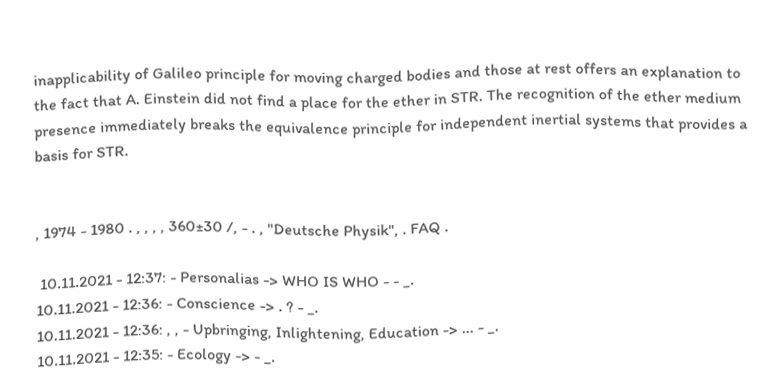inapplicability of Galileo principle for moving charged bodies and those at rest offers an explanation to the fact that A. Einstein did not find a place for the ether in STR. The recognition of the ether medium presence immediately breaks the equivalence principle for independent inertial systems that provides a basis for STR.


, 1974 - 1980 . , , , , 360±30 /, - . , "Deutsche Physik", . FAQ .

 10.11.2021 - 12:37: - Personalias -> WHO IS WHO - - _.
10.11.2021 - 12:36: - Conscience -> . ? - _.
10.11.2021 - 12:36: , , - Upbringing, Inlightening, Education -> ... - _.
10.11.2021 - 12:35: - Ecology -> - _.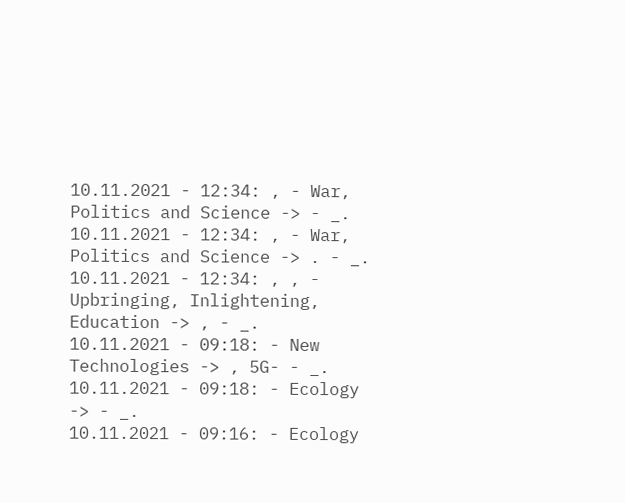10.11.2021 - 12:34: , - War, Politics and Science -> - _.
10.11.2021 - 12:34: , - War, Politics and Science -> . - _.
10.11.2021 - 12:34: , , - Upbringing, Inlightening, Education -> , - _.
10.11.2021 - 09:18: - New Technologies -> , 5G- - _.
10.11.2021 - 09:18: - Ecology -> - _.
10.11.2021 - 09:16: - Ecology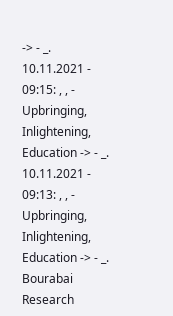-> - _.
10.11.2021 - 09:15: , , - Upbringing, Inlightening, Education -> - _.
10.11.2021 - 09:13: , , - Upbringing, Inlightening, Education -> - _.
Bourabai Research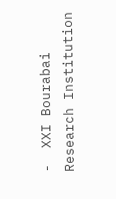-  XXI Bourabai Research Institution